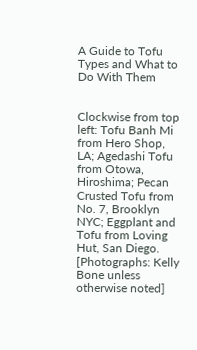A Guide to Tofu Types and What to Do With Them


Clockwise from top left: Tofu Banh Mi from Hero Shop, LA; Agedashi Tofu from Otowa, Hiroshima; Pecan Crusted Tofu from No. 7, Brooklyn NYC; Eggplant and Tofu from Loving Hut, San Diego. [Photographs: Kelly Bone unless otherwise noted]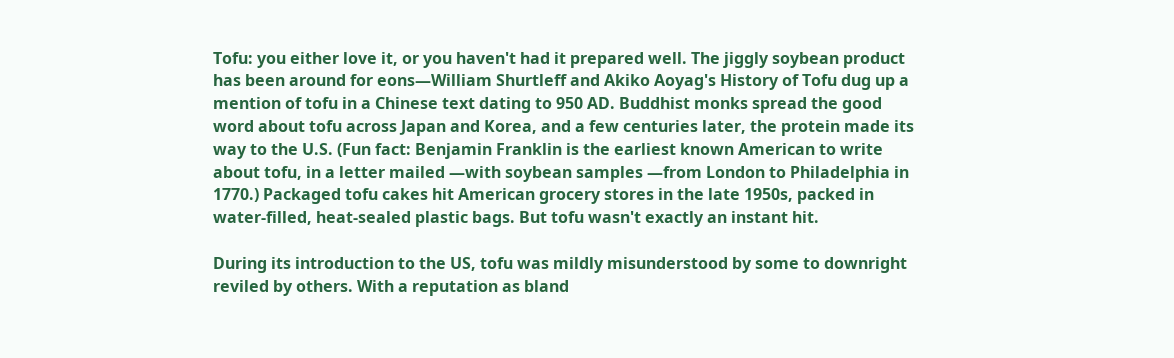Tofu: you either love it, or you haven't had it prepared well. The jiggly soybean product has been around for eons—William Shurtleff and Akiko Aoyag's History of Tofu dug up a mention of tofu in a Chinese text dating to 950 AD. Buddhist monks spread the good word about tofu across Japan and Korea, and a few centuries later, the protein made its way to the U.S. (Fun fact: Benjamin Franklin is the earliest known American to write about tofu, in a letter mailed —with soybean samples —from London to Philadelphia in 1770.) Packaged tofu cakes hit American grocery stores in the late 1950s, packed in water-filled, heat-sealed plastic bags. But tofu wasn't exactly an instant hit.

During its introduction to the US, tofu was mildly misunderstood by some to downright reviled by others. With a reputation as bland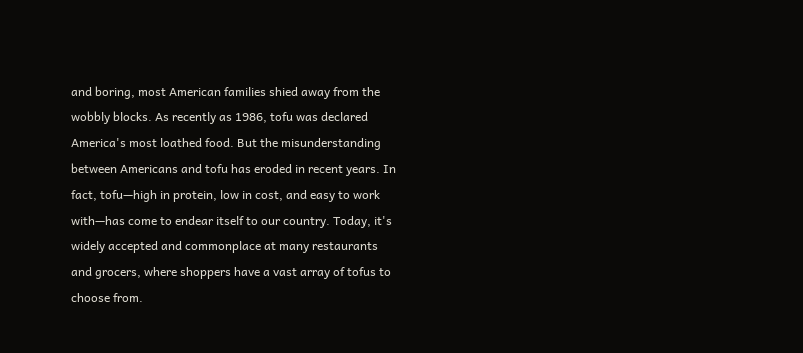and boring, most American families shied away from the wobbly blocks. As recently as 1986, tofu was declared America's most loathed food. But the misunderstanding between Americans and tofu has eroded in recent years. In fact, tofu—high in protein, low in cost, and easy to work with—has come to endear itself to our country. Today, it's widely accepted and commonplace at many restaurants and grocers, where shoppers have a vast array of tofus to choose from.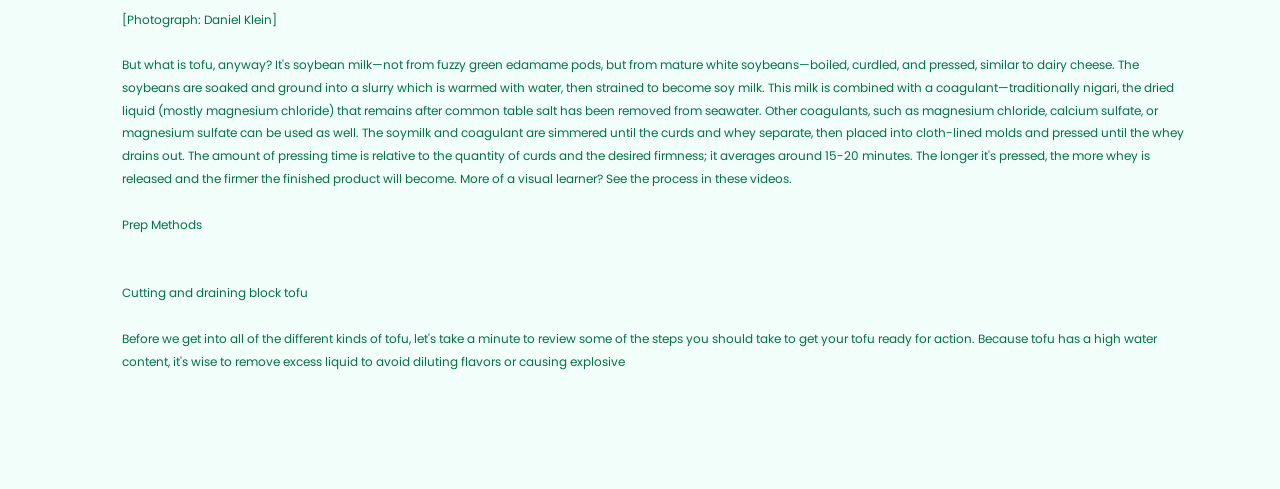[Photograph: Daniel Klein]

But what is tofu, anyway? It's soybean milk—not from fuzzy green edamame pods, but from mature white soybeans—boiled, curdled, and pressed, similar to dairy cheese. The soybeans are soaked and ground into a slurry which is warmed with water, then strained to become soy milk. This milk is combined with a coagulant—traditionally nigari, the dried liquid (mostly magnesium chloride) that remains after common table salt has been removed from seawater. Other coagulants, such as magnesium chloride, calcium sulfate, or magnesium sulfate can be used as well. The soymilk and coagulant are simmered until the curds and whey separate, then placed into cloth-lined molds and pressed until the whey drains out. The amount of pressing time is relative to the quantity of curds and the desired firmness; it averages around 15-20 minutes. The longer it's pressed, the more whey is released and the firmer the finished product will become. More of a visual learner? See the process in these videos.

Prep Methods


Cutting and draining block tofu

Before we get into all of the different kinds of tofu, let's take a minute to review some of the steps you should take to get your tofu ready for action. Because tofu has a high water content, it's wise to remove excess liquid to avoid diluting flavors or causing explosive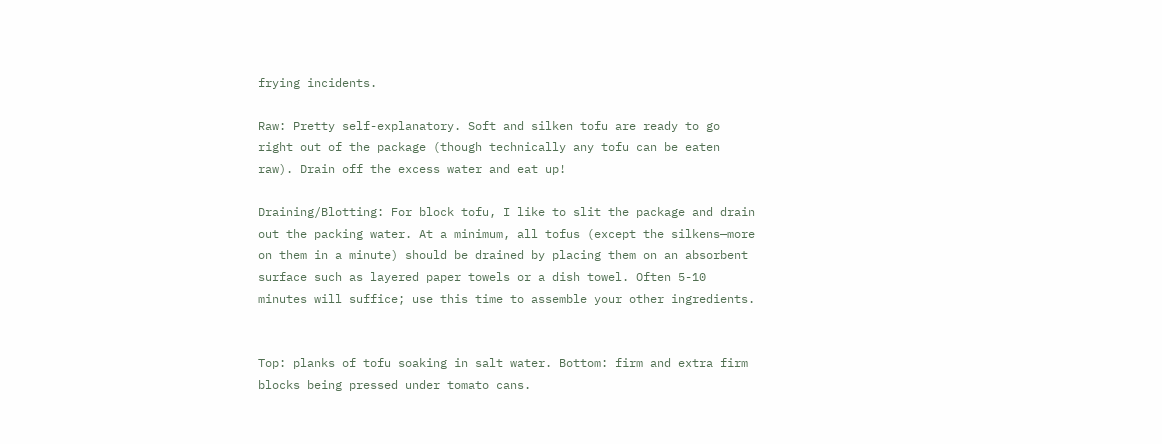frying incidents.

Raw: Pretty self-explanatory. Soft and silken tofu are ready to go right out of the package (though technically any tofu can be eaten raw). Drain off the excess water and eat up!

Draining/Blotting: For block tofu, I like to slit the package and drain out the packing water. At a minimum, all tofus (except the silkens—more on them in a minute) should be drained by placing them on an absorbent surface such as layered paper towels or a dish towel. Often 5-10 minutes will suffice; use this time to assemble your other ingredients.


Top: planks of tofu soaking in salt water. Bottom: firm and extra firm blocks being pressed under tomato cans.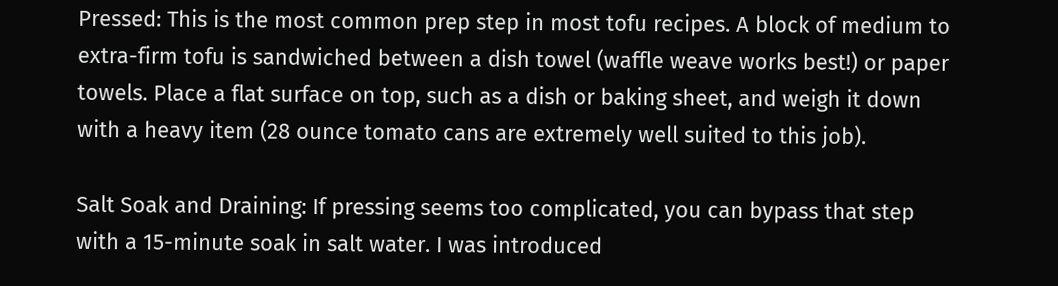Pressed: This is the most common prep step in most tofu recipes. A block of medium to extra-firm tofu is sandwiched between a dish towel (waffle weave works best!) or paper towels. Place a flat surface on top, such as a dish or baking sheet, and weigh it down with a heavy item (28 ounce tomato cans are extremely well suited to this job).

Salt Soak and Draining: If pressing seems too complicated, you can bypass that step with a 15-minute soak in salt water. I was introduced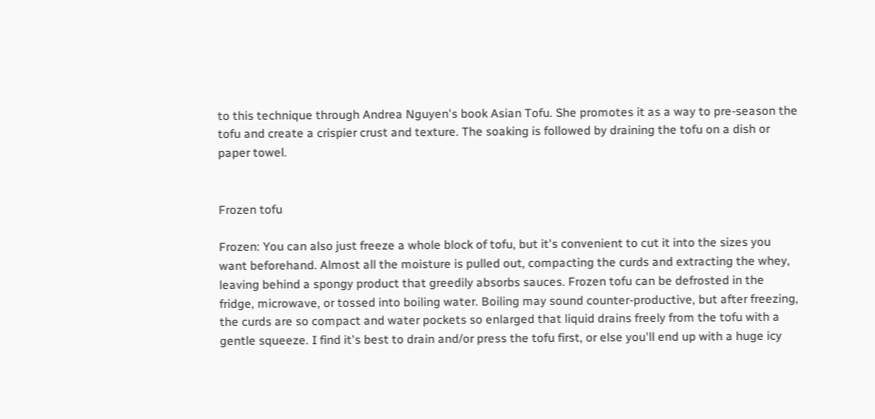to this technique through Andrea Nguyen's book Asian Tofu. She promotes it as a way to pre-season the tofu and create a crispier crust and texture. The soaking is followed by draining the tofu on a dish or paper towel.


Frozen tofu

Frozen: You can also just freeze a whole block of tofu, but it's convenient to cut it into the sizes you want beforehand. Almost all the moisture is pulled out, compacting the curds and extracting the whey, leaving behind a spongy product that greedily absorbs sauces. Frozen tofu can be defrosted in the fridge, microwave, or tossed into boiling water. Boiling may sound counter-productive, but after freezing, the curds are so compact and water pockets so enlarged that liquid drains freely from the tofu with a gentle squeeze. I find it's best to drain and/or press the tofu first, or else you'll end up with a huge icy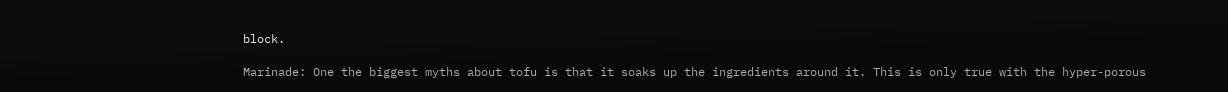block.

Marinade: One the biggest myths about tofu is that it soaks up the ingredients around it. This is only true with the hyper-porous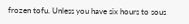frozen tofu. Unless you have six hours to sous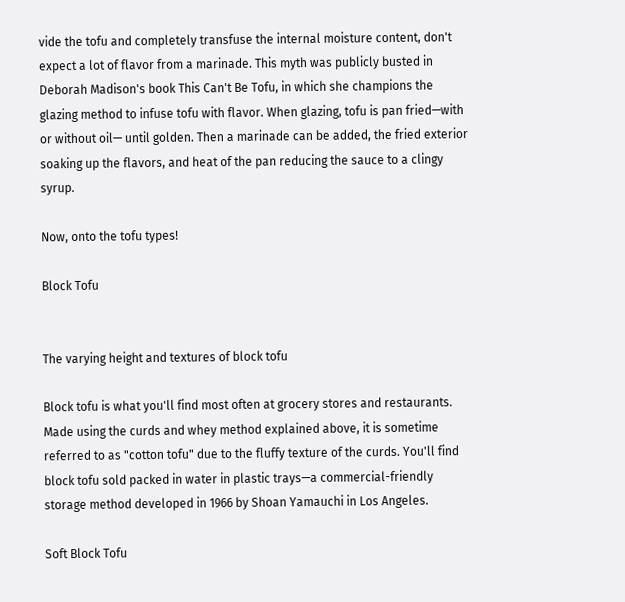vide the tofu and completely transfuse the internal moisture content, don't expect a lot of flavor from a marinade. This myth was publicly busted in Deborah Madison's book This Can't Be Tofu, in which she champions the glazing method to infuse tofu with flavor. When glazing, tofu is pan fried—with or without oil— until golden. Then a marinade can be added, the fried exterior soaking up the flavors, and heat of the pan reducing the sauce to a clingy syrup.

Now, onto the tofu types!

Block Tofu


The varying height and textures of block tofu

Block tofu is what you'll find most often at grocery stores and restaurants. Made using the curds and whey method explained above, it is sometime referred to as "cotton tofu" due to the fluffy texture of the curds. You'll find block tofu sold packed in water in plastic trays—a commercial-friendly storage method developed in 1966 by Shoan Yamauchi in Los Angeles.

Soft Block Tofu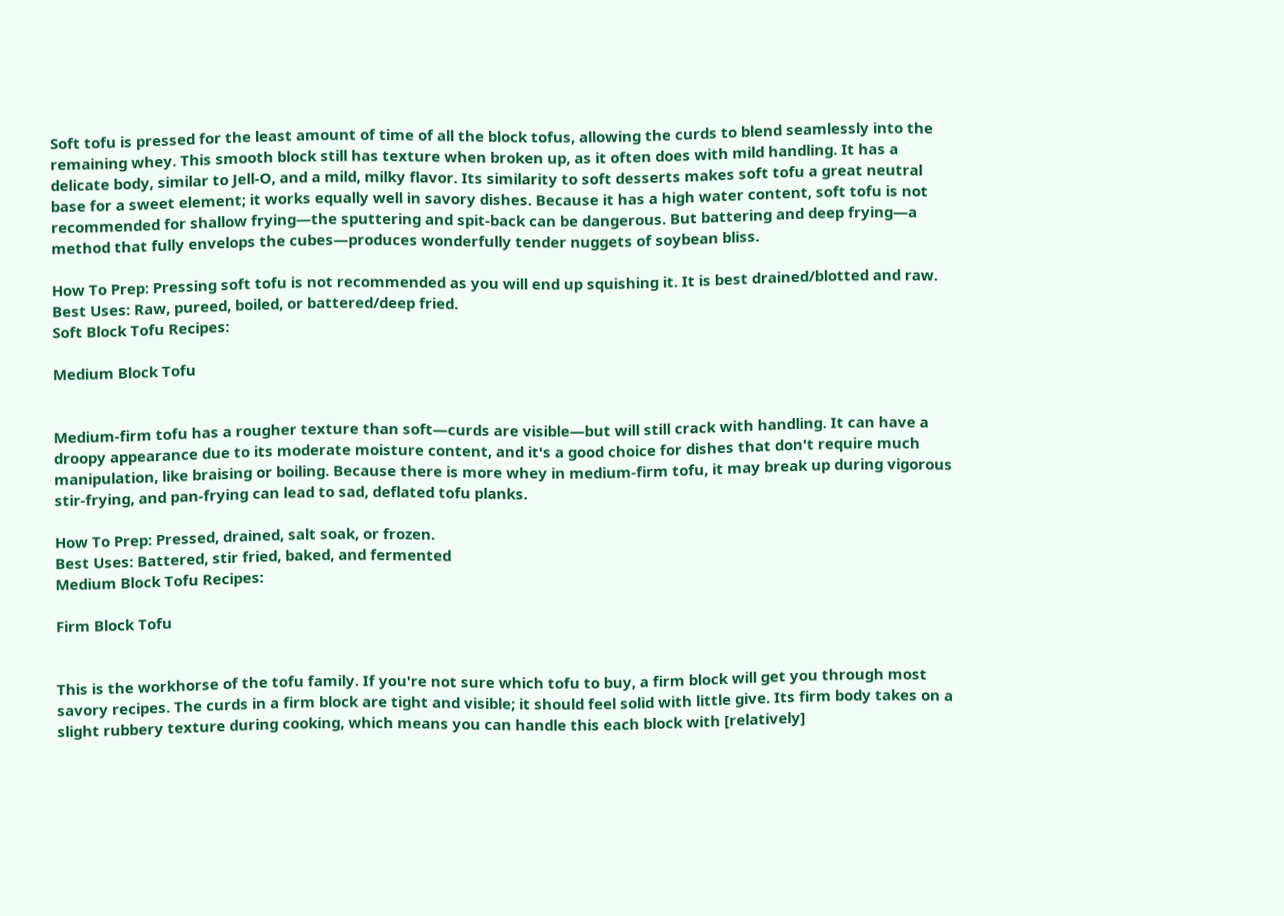Soft tofu is pressed for the least amount of time of all the block tofus, allowing the curds to blend seamlessly into the remaining whey. This smooth block still has texture when broken up, as it often does with mild handling. It has a delicate body, similar to Jell-O, and a mild, milky flavor. Its similarity to soft desserts makes soft tofu a great neutral base for a sweet element; it works equally well in savory dishes. Because it has a high water content, soft tofu is not recommended for shallow frying—the sputtering and spit-back can be dangerous. But battering and deep frying—a method that fully envelops the cubes—produces wonderfully tender nuggets of soybean bliss.

How To Prep: Pressing soft tofu is not recommended as you will end up squishing it. It is best drained/blotted and raw.
Best Uses: Raw, pureed, boiled, or battered/deep fried.
Soft Block Tofu Recipes:

Medium Block Tofu


Medium-firm tofu has a rougher texture than soft—curds are visible—but will still crack with handling. It can have a droopy appearance due to its moderate moisture content, and it's a good choice for dishes that don't require much manipulation, like braising or boiling. Because there is more whey in medium-firm tofu, it may break up during vigorous stir-frying, and pan-frying can lead to sad, deflated tofu planks.

How To Prep: Pressed, drained, salt soak, or frozen.
Best Uses: Battered, stir fried, baked, and fermented
Medium Block Tofu Recipes:

Firm Block Tofu


This is the workhorse of the tofu family. If you're not sure which tofu to buy, a firm block will get you through most savory recipes. The curds in a firm block are tight and visible; it should feel solid with little give. Its firm body takes on a slight rubbery texture during cooking, which means you can handle this each block with [relatively]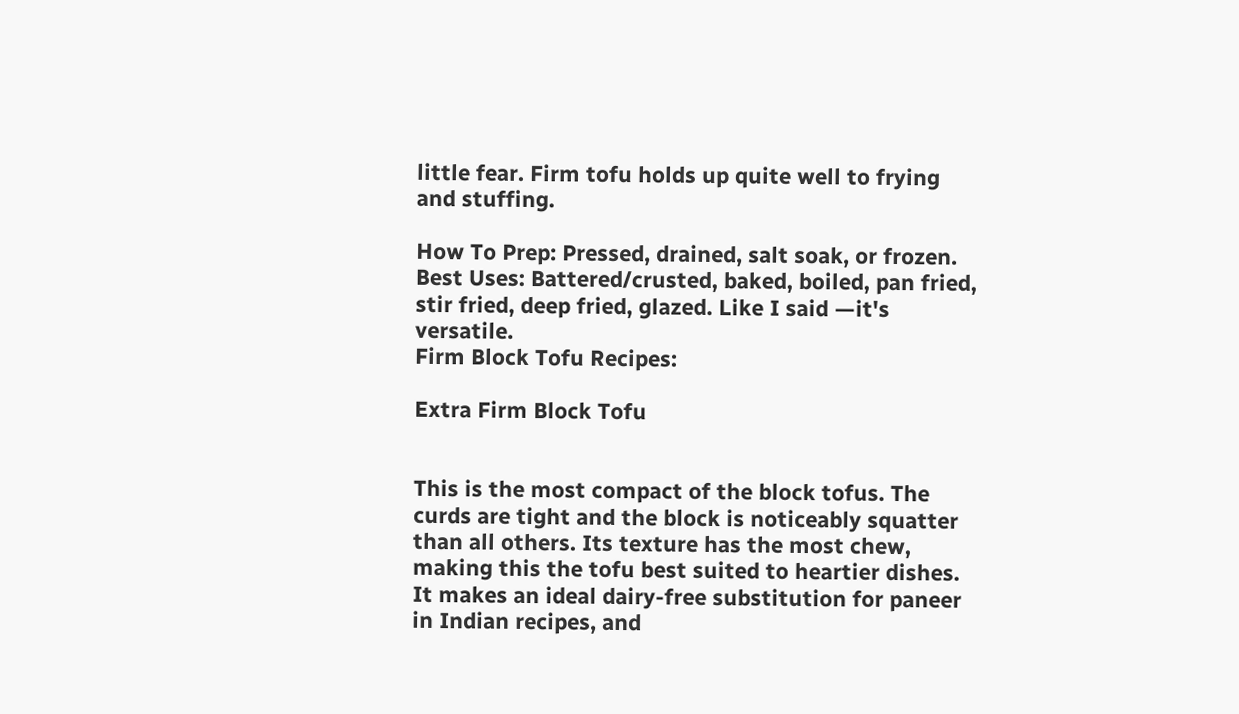little fear. Firm tofu holds up quite well to frying and stuffing.

How To Prep: Pressed, drained, salt soak, or frozen.
Best Uses: Battered/crusted, baked, boiled, pan fried, stir fried, deep fried, glazed. Like I said —it's versatile.
Firm Block Tofu Recipes:

Extra Firm Block Tofu


This is the most compact of the block tofus. The curds are tight and the block is noticeably squatter than all others. Its texture has the most chew, making this the tofu best suited to heartier dishes. It makes an ideal dairy-free substitution for paneer in Indian recipes, and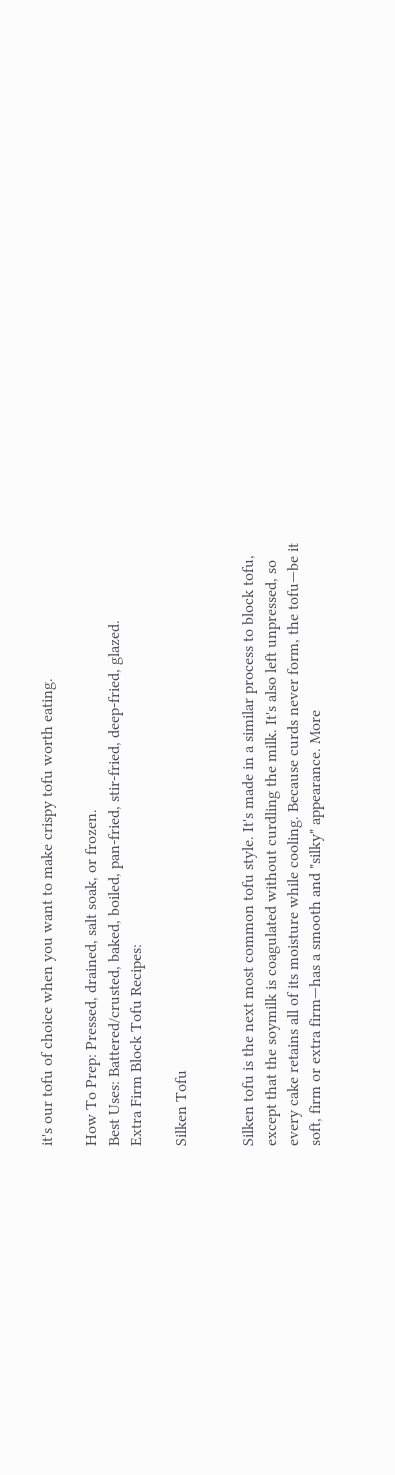it's our tofu of choice when you want to make crispy tofu worth eating.

How To Prep: Pressed, drained, salt soak, or frozen.
Best Uses: Battered/crusted, baked, boiled, pan-fried, stir-fried, deep-fried, glazed.
Extra Firm Block Tofu Recipes:

Silken Tofu


Silken tofu is the next most common tofu style. It's made in a similar process to block tofu, except that the soymilk is coagulated without curdling the milk. It's also left unpressed, so every cake retains all of its moisture while cooling. Because curds never form, the tofu—be it soft, firm or extra firm—has a smooth and "silky" appearance. More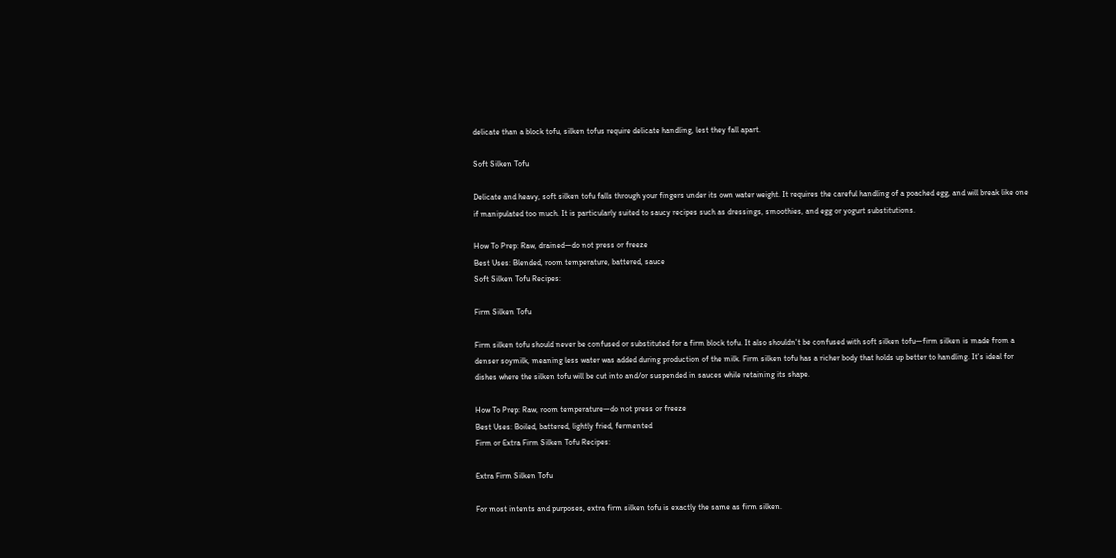delicate than a block tofu, silken tofus require delicate handling, lest they fall apart.

Soft Silken Tofu

Delicate and heavy, soft silken tofu falls through your fingers under its own water weight. It requires the careful handling of a poached egg, and will break like one if manipulated too much. It is particularly suited to saucy recipes such as dressings, smoothies, and egg or yogurt substitutions.

How To Prep: Raw, drained—do not press or freeze
Best Uses: Blended, room temperature, battered, sauce
Soft Silken Tofu Recipes:

Firm Silken Tofu

Firm silken tofu should never be confused or substituted for a firm block tofu. It also shouldn't be confused with soft silken tofu—firm silken is made from a denser soymilk, meaning less water was added during production of the milk. Firm silken tofu has a richer body that holds up better to handling. It's ideal for dishes where the silken tofu will be cut into and/or suspended in sauces while retaining its shape.

How To Prep: Raw, room temperature—do not press or freeze
Best Uses: Boiled, battered, lightly fried, fermented
Firm or Extra Firm Silken Tofu Recipes:

Extra Firm Silken Tofu

For most intents and purposes, extra firm silken tofu is exactly the same as firm silken.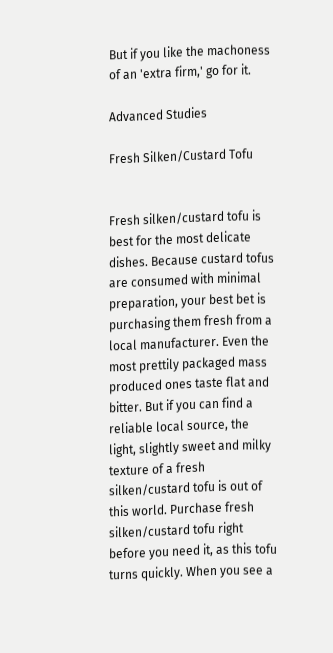But if you like the machoness of an 'extra firm,' go for it.

Advanced Studies

Fresh Silken/Custard Tofu


Fresh silken/custard tofu is best for the most delicate dishes. Because custard tofus are consumed with minimal preparation, your best bet is purchasing them fresh from a local manufacturer. Even the most prettily packaged mass produced ones taste flat and bitter. But if you can find a reliable local source, the light, slightly sweet and milky texture of a fresh silken/custard tofu is out of this world. Purchase fresh silken/custard tofu right before you need it, as this tofu turns quickly. When you see a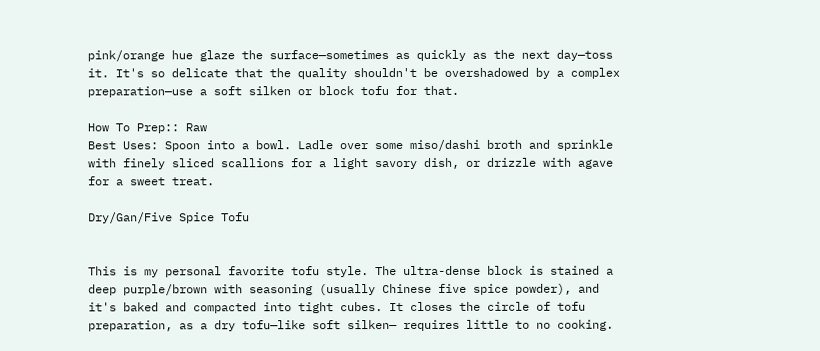pink/orange hue glaze the surface—sometimes as quickly as the next day—toss it. It's so delicate that the quality shouldn't be overshadowed by a complex preparation—use a soft silken or block tofu for that.

How To Prep:: Raw
Best Uses: Spoon into a bowl. Ladle over some miso/dashi broth and sprinkle with finely sliced scallions for a light savory dish, or drizzle with agave for a sweet treat.

Dry/Gan/Five Spice Tofu


This is my personal favorite tofu style. The ultra-dense block is stained a deep purple/brown with seasoning (usually Chinese five spice powder), and it's baked and compacted into tight cubes. It closes the circle of tofu preparation, as a dry tofu—like soft silken— requires little to no cooking.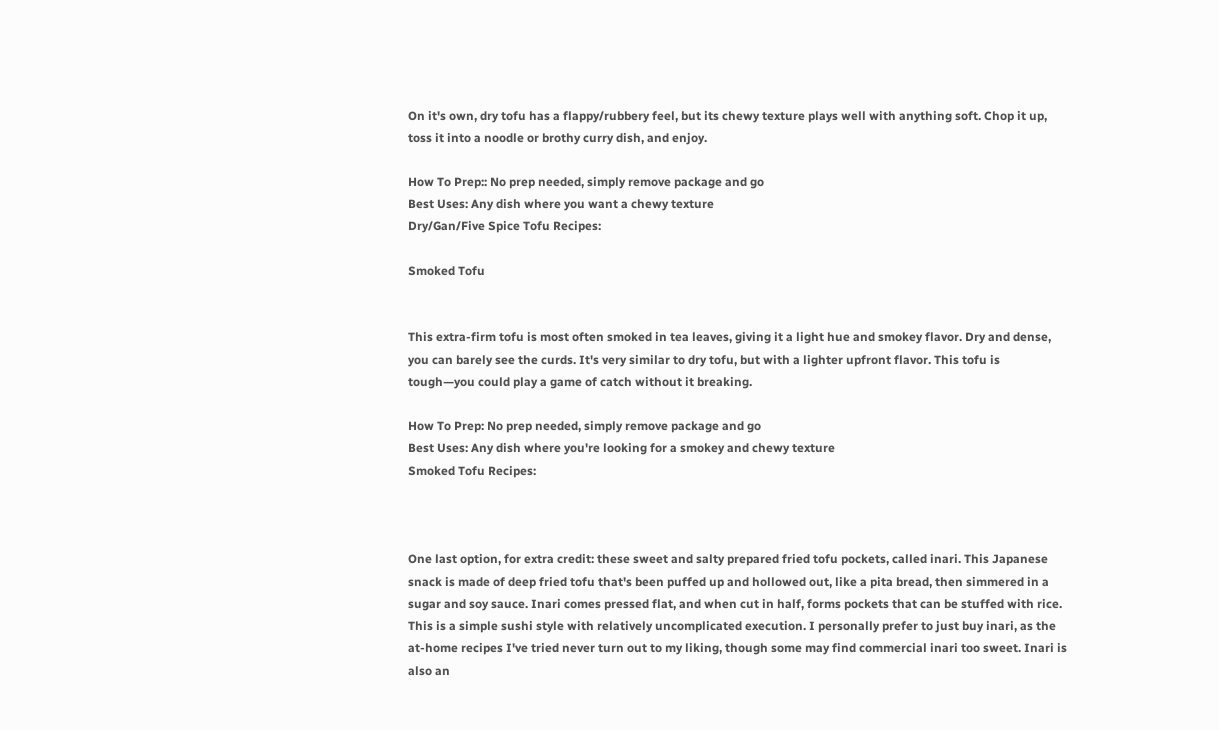On it's own, dry tofu has a flappy/rubbery feel, but its chewy texture plays well with anything soft. Chop it up, toss it into a noodle or brothy curry dish, and enjoy.

How To Prep:: No prep needed, simply remove package and go
Best Uses: Any dish where you want a chewy texture
Dry/Gan/Five Spice Tofu Recipes:

Smoked Tofu


This extra-firm tofu is most often smoked in tea leaves, giving it a light hue and smokey flavor. Dry and dense, you can barely see the curds. It's very similar to dry tofu, but with a lighter upfront flavor. This tofu is tough—you could play a game of catch without it breaking.

How To Prep: No prep needed, simply remove package and go
Best Uses: Any dish where you're looking for a smokey and chewy texture
Smoked Tofu Recipes:



One last option, for extra credit: these sweet and salty prepared fried tofu pockets, called inari. This Japanese snack is made of deep fried tofu that's been puffed up and hollowed out, like a pita bread, then simmered in a sugar and soy sauce. Inari comes pressed flat, and when cut in half, forms pockets that can be stuffed with rice. This is a simple sushi style with relatively uncomplicated execution. I personally prefer to just buy inari, as the at-home recipes I've tried never turn out to my liking, though some may find commercial inari too sweet. Inari is also an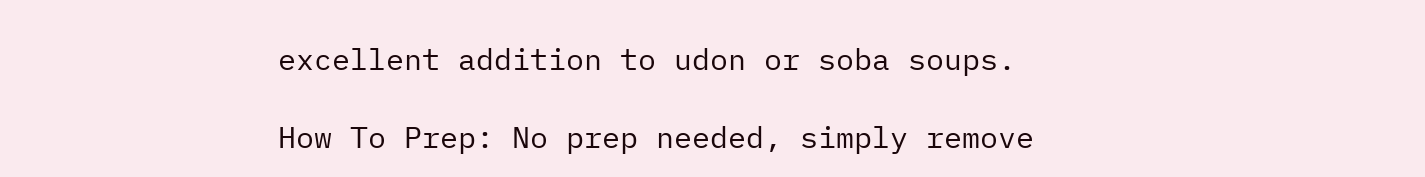excellent addition to udon or soba soups.

How To Prep: No prep needed, simply remove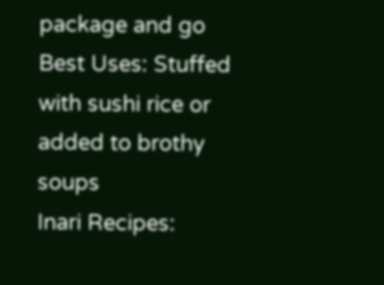package and go
Best Uses: Stuffed with sushi rice or added to brothy soups
Inari Recipes: